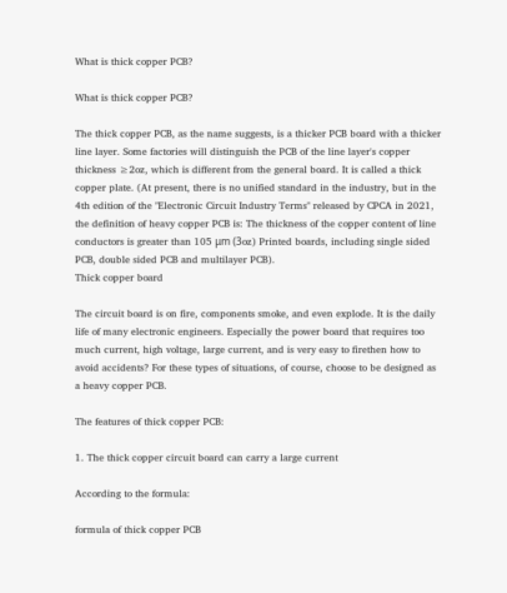What is thick copper PCB?

What is thick copper PCB?

The thick copper PCB, as the name suggests, is a thicker PCB board with a thicker line layer. Some factories will distinguish the PCB of the line layer's copper thickness ≥2oz, which is different from the general board. It is called a thick copper plate. (At present, there is no unified standard in the industry, but in the 4th edition of the "Electronic Circuit Industry Terms" released by CPCA in 2021, the definition of heavy copper PCB is: The thickness of the copper content of line conductors is greater than 105 μm (3oz) Printed boards, including single sided PCB, double sided PCB and multilayer PCB).
Thick copper board

The circuit board is on fire, components smoke, and even explode. It is the daily life of many electronic engineers. Especially the power board that requires too much current, high voltage, large current, and is very easy to firethen how to avoid accidents? For these types of situations, of course, choose to be designed as a heavy copper PCB.

The features of thick copper PCB:

1. The thick copper circuit board can carry a large current

According to the formula:

formula of thick copper PCB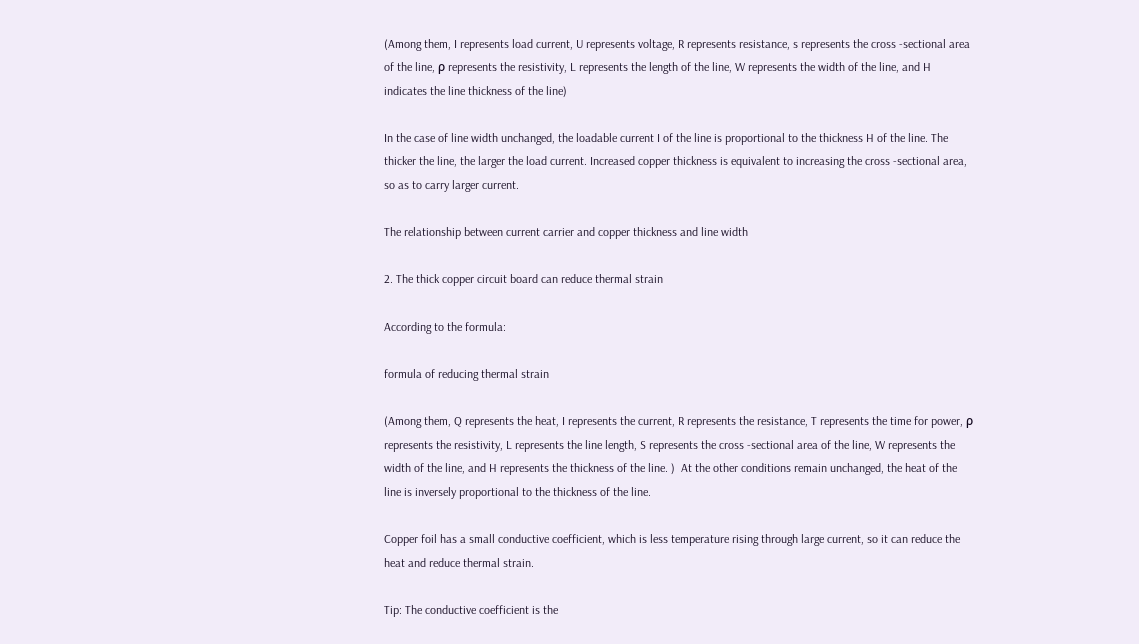(Among them, I represents load current, U represents voltage, R represents resistance, s represents the cross -sectional area of the line, ρ represents the resistivity, L represents the length of the line, W represents the width of the line, and H indicates the line thickness of the line)

In the case of line width unchanged, the loadable current I of the line is proportional to the thickness H of the line. The thicker the line, the larger the load current. Increased copper thickness is equivalent to increasing the cross -sectional area, so as to carry larger current.

The relationship between current carrier and copper thickness and line width

2. The thick copper circuit board can reduce thermal strain

According to the formula:

formula of reducing thermal strain

(Among them, Q represents the heat, I represents the current, R represents the resistance, T represents the time for power, ρ represents the resistivity, L represents the line length, S represents the cross -sectional area of the line, W represents the width of the line, and H represents the thickness of the line. )  At the other conditions remain unchanged, the heat of the line is inversely proportional to the thickness of the line.

Copper foil has a small conductive coefficient, which is less temperature rising through large current, so it can reduce the heat and reduce thermal strain.

Tip: The conductive coefficient is the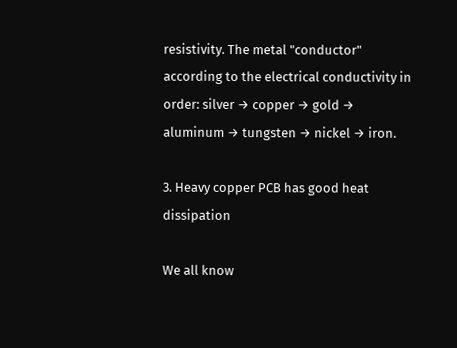resistivity. The metal "conductor" according to the electrical conductivity in order: silver → copper → gold → aluminum → tungsten → nickel → iron.

3. Heavy copper PCB has good heat dissipation

We all know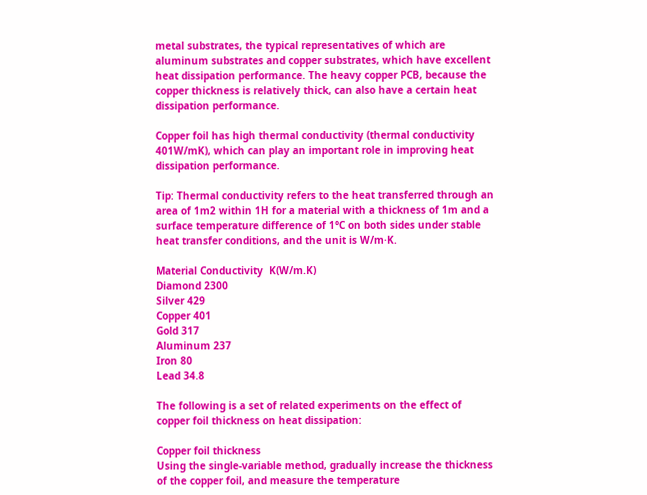metal substrates, the typical representatives of which are aluminum substrates and copper substrates, which have excellent heat dissipation performance. The heavy copper PCB, because the copper thickness is relatively thick, can also have a certain heat dissipation performance.

Copper foil has high thermal conductivity (thermal conductivity 401W/mK), which can play an important role in improving heat dissipation performance.

Tip: Thermal conductivity refers to the heat transferred through an area of 1m2 within 1H for a material with a thickness of 1m and a surface temperature difference of 1°C on both sides under stable heat transfer conditions, and the unit is W/m·K.

Material Conductivity  K(W/m.K)
Diamond 2300
Silver 429
Copper 401
Gold 317
Aluminum 237
Iron 80
Lead 34.8

The following is a set of related experiments on the effect of copper foil thickness on heat dissipation:

Copper foil thickness
Using the single-variable method, gradually increase the thickness of the copper foil, and measure the temperature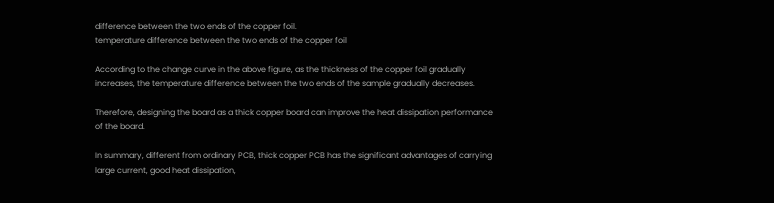difference between the two ends of the copper foil.
temperature difference between the two ends of the copper foil

According to the change curve in the above figure, as the thickness of the copper foil gradually increases, the temperature difference between the two ends of the sample gradually decreases.

Therefore, designing the board as a thick copper board can improve the heat dissipation performance of the board.

In summary, different from ordinary PCB, thick copper PCB has the significant advantages of carrying large current, good heat dissipation,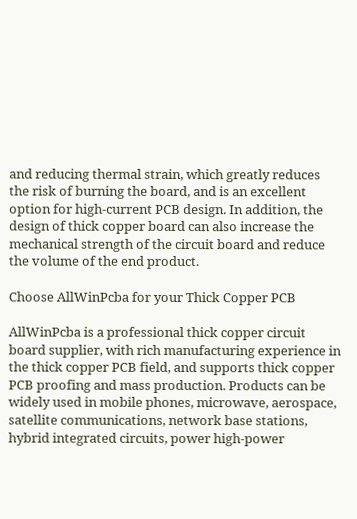and reducing thermal strain, which greatly reduces the risk of burning the board, and is an excellent option for high-current PCB design. In addition, the design of thick copper board can also increase the mechanical strength of the circuit board and reduce the volume of the end product.

Choose AllWinPcba for your Thick Copper PCB

AllWinPcba is a professional thick copper circuit board supplier, with rich manufacturing experience in the thick copper PCB field, and supports thick copper PCB proofing and mass production. Products can be widely used in mobile phones, microwave, aerospace, satellite communications, network base stations, hybrid integrated circuits, power high-power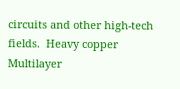circuits and other high-tech fields.  Heavy copper Multilayer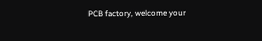PCB factory, welcome your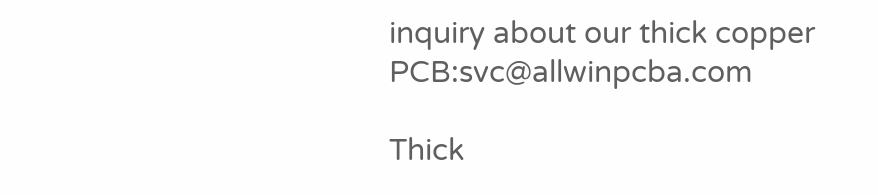inquiry about our thick copper PCB:svc@allwinpcba.com

Thick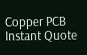Copper PCB Instant Quote